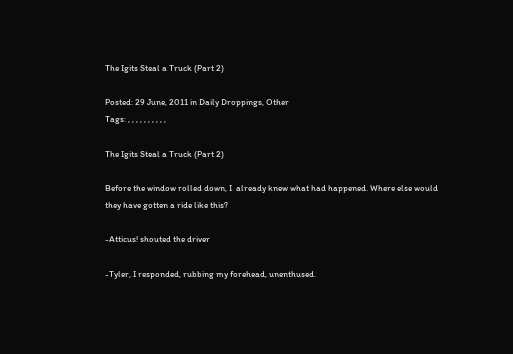The Igits Steal a Truck (Part 2)

Posted: 29 June, 2011 in Daily Droppings, Other
Tags: , , , , , , , , , ,

The Igits Steal a Truck (Part 2)

Before the window rolled down, I  already knew what had happened. Where else would they have gotten a ride like this?

-Atticus! shouted the driver

-Tyler, I responded, rubbing my forehead, unenthused.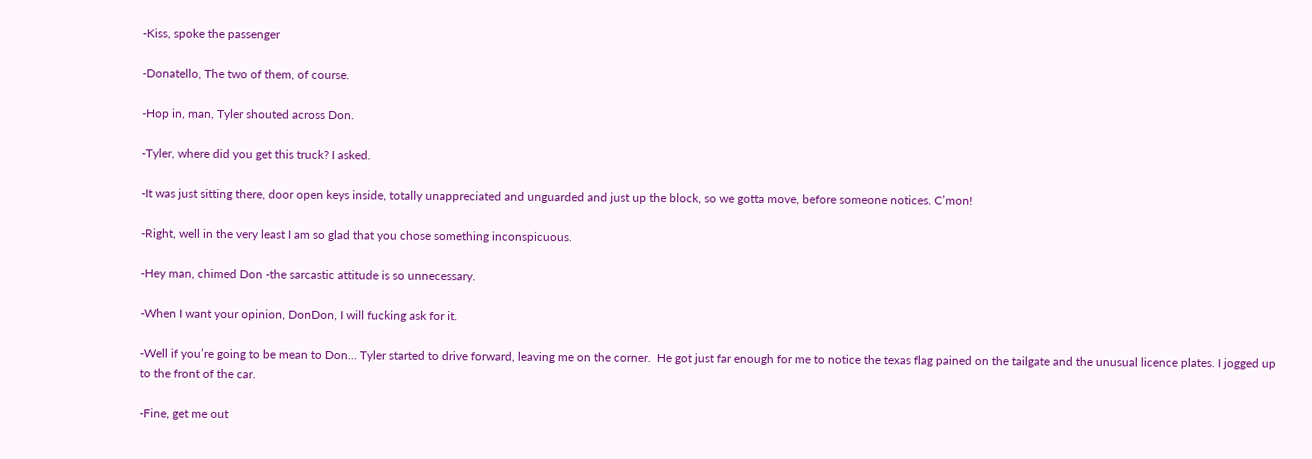-Kiss, spoke the passenger

-Donatello, The two of them, of course.

-Hop in, man, Tyler shouted across Don.

-Tyler, where did you get this truck? I asked.

-It was just sitting there, door open keys inside, totally unappreciated and unguarded and just up the block, so we gotta move, before someone notices. C’mon!

-Right, well in the very least I am so glad that you chose something inconspicuous.

-Hey man, chimed Don -the sarcastic attitude is so unnecessary.

-When I want your opinion, DonDon, I will fucking ask for it.

-Well if you’re going to be mean to Don… Tyler started to drive forward, leaving me on the corner.  He got just far enough for me to notice the texas flag pained on the tailgate and the unusual licence plates. I jogged up to the front of the car.

-Fine, get me out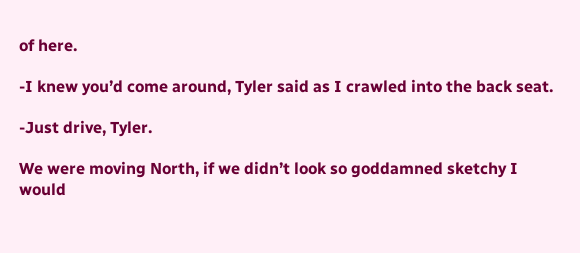of here.

-I knew you’d come around, Tyler said as I crawled into the back seat.

-Just drive, Tyler.

We were moving North, if we didn’t look so goddamned sketchy I would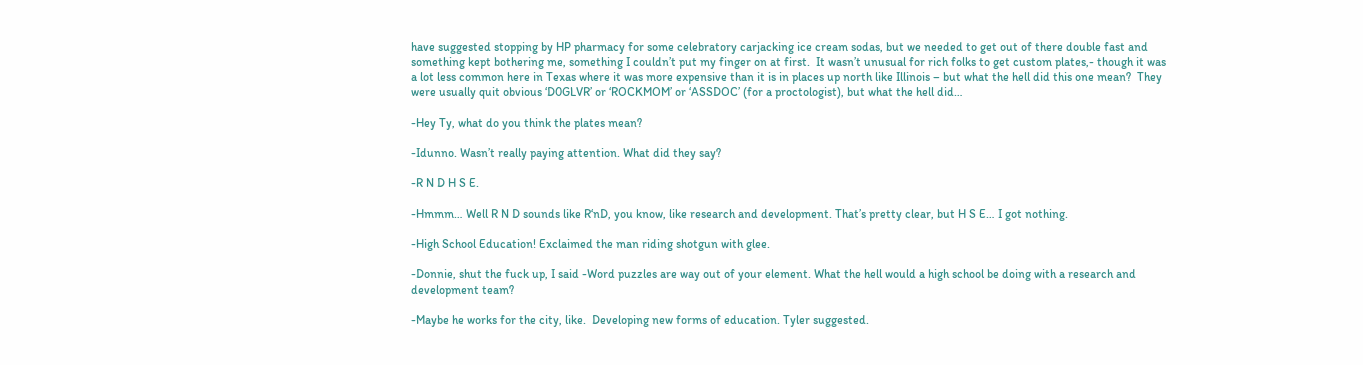have suggested stopping by HP pharmacy for some celebratory carjacking ice cream sodas, but we needed to get out of there double fast and something kept bothering me, something I couldn’t put my finger on at first.  It wasn’t unusual for rich folks to get custom plates,- though it was a lot less common here in Texas where it was more expensive than it is in places up north like Illinois – but what the hell did this one mean?  They were usually quit obvious ‘D0GLVR’ or ‘ROCKMOM’ or ‘ASSDOC’ (for a proctologist), but what the hell did…

-Hey Ty, what do you think the plates mean?

-Idunno. Wasn’t really paying attention. What did they say?

-R N D H S E.

-Hmmm… Well R N D sounds like R‘nD, you know, like research and development. That’s pretty clear, but H S E… I got nothing.

-High School Education! Exclaimed the man riding shotgun with glee.

-Donnie, shut the fuck up, I said -Word puzzles are way out of your element. What the hell would a high school be doing with a research and development team?

-Maybe he works for the city, like.  Developing new forms of education. Tyler suggested.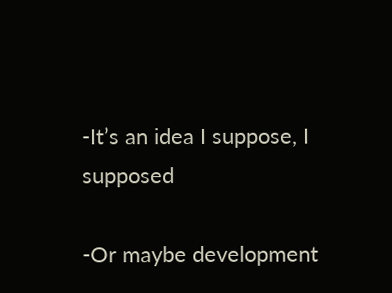-It’s an idea I suppose, I supposed

-Or maybe development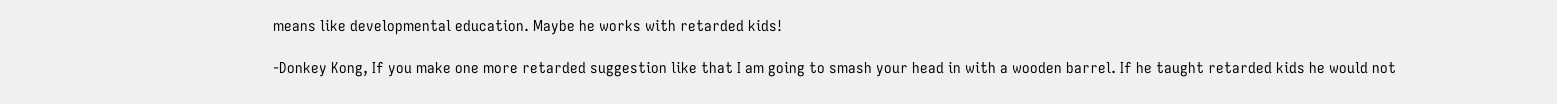means like developmental education. Maybe he works with retarded kids!

-Donkey Kong, If you make one more retarded suggestion like that I am going to smash your head in with a wooden barrel. If he taught retarded kids he would not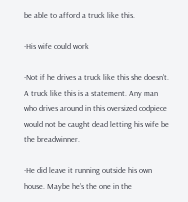be able to afford a truck like this.

-His wife could work

-Not if he drives a truck like this she doesn’t. A truck like this is a statement. Any man who drives around in this oversized codpiece would not be caught dead letting his wife be the breadwinner.

-He did leave it running outside his own house. Maybe he’s the one in the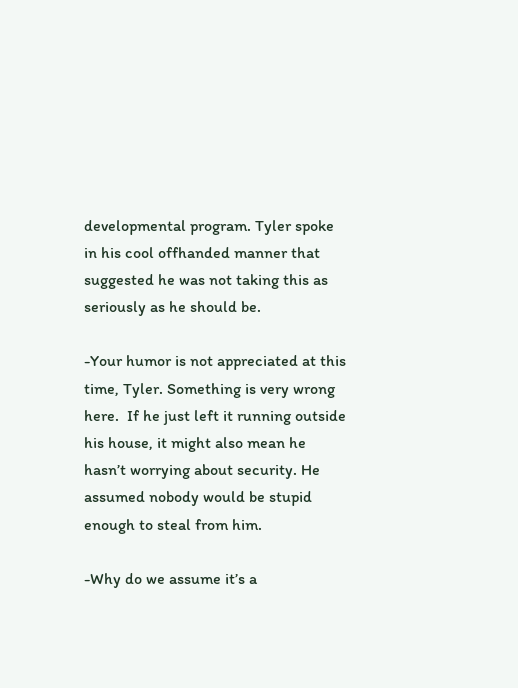developmental program. Tyler spoke in his cool offhanded manner that suggested he was not taking this as seriously as he should be.

-Your humor is not appreciated at this time, Tyler. Something is very wrong here.  If he just left it running outside his house, it might also mean he hasn’t worrying about security. He assumed nobody would be stupid enough to steal from him.

-Why do we assume it’s a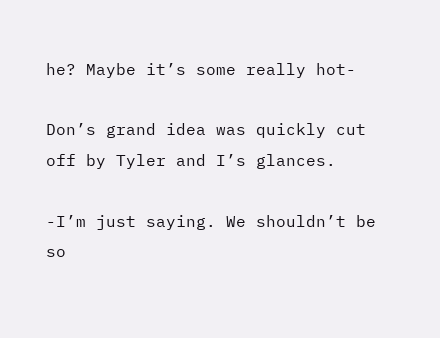he? Maybe it’s some really hot-

Don’s grand idea was quickly cut off by Tyler and I’s glances.

-I’m just saying. We shouldn’t be so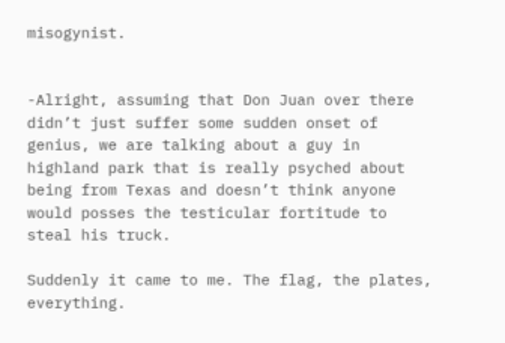misogynist.


-Alright, assuming that Don Juan over there didn’t just suffer some sudden onset of genius, we are talking about a guy in highland park that is really psyched about being from Texas and doesn’t think anyone would posses the testicular fortitude to steal his truck.

Suddenly it came to me. The flag, the plates, everything.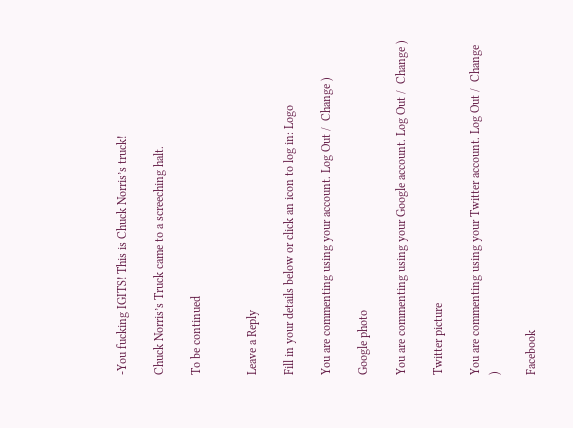-You fucking IGITS! This is Chuck Norris’s truck!

Chuck Norris’s Truck came to a screeching halt.

To be continued


Leave a Reply

Fill in your details below or click an icon to log in: Logo

You are commenting using your account. Log Out /  Change )

Google photo

You are commenting using your Google account. Log Out /  Change )

Twitter picture

You are commenting using your Twitter account. Log Out /  Change )

Facebook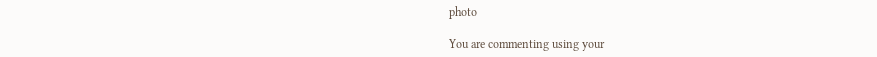photo

You are commenting using your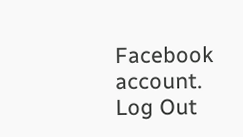Facebook account. Log Out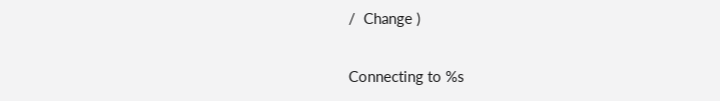/  Change )

Connecting to %s